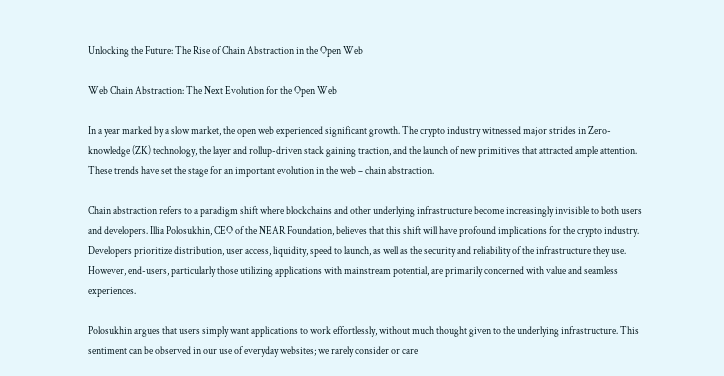Unlocking the Future: The Rise of Chain Abstraction in the Open Web

Web Chain Abstraction: The Next Evolution for the Open Web

In a year marked by a slow market, the open web experienced significant growth. The crypto industry witnessed major strides in Zero-knowledge (ZK) technology, the layer and rollup-driven stack gaining traction, and the launch of new primitives that attracted ample attention. These trends have set the stage for an important evolution in the web – chain abstraction.

Chain abstraction refers to a paradigm shift where blockchains and other underlying infrastructure become increasingly invisible to both users and developers. Illia Polosukhin, CEO of the NEAR Foundation, believes that this shift will have profound implications for the crypto industry. Developers prioritize distribution, user access, liquidity, speed to launch, as well as the security and reliability of the infrastructure they use. However, end-users, particularly those utilizing applications with mainstream potential, are primarily concerned with value and seamless experiences.

Polosukhin argues that users simply want applications to work effortlessly, without much thought given to the underlying infrastructure. This sentiment can be observed in our use of everyday websites; we rarely consider or care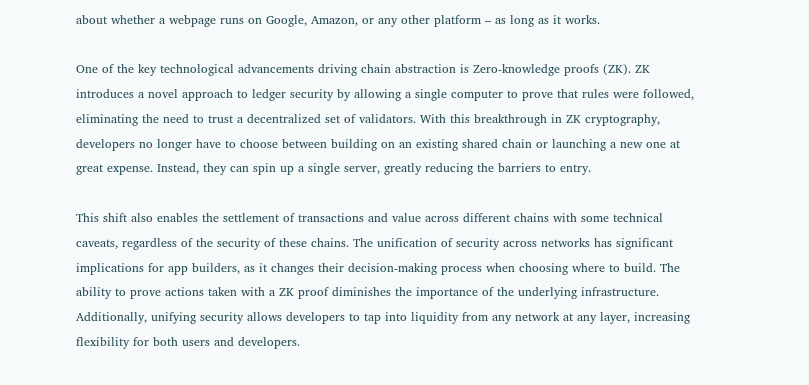about whether a webpage runs on Google, Amazon, or any other platform – as long as it works.

One of the key technological advancements driving chain abstraction is Zero-knowledge proofs (ZK). ZK introduces a novel approach to ledger security by allowing a single computer to prove that rules were followed, eliminating the need to trust a decentralized set of validators. With this breakthrough in ZK cryptography, developers no longer have to choose between building on an existing shared chain or launching a new one at great expense. Instead, they can spin up a single server, greatly reducing the barriers to entry.

This shift also enables the settlement of transactions and value across different chains with some technical caveats, regardless of the security of these chains. The unification of security across networks has significant implications for app builders, as it changes their decision-making process when choosing where to build. The ability to prove actions taken with a ZK proof diminishes the importance of the underlying infrastructure. Additionally, unifying security allows developers to tap into liquidity from any network at any layer, increasing flexibility for both users and developers.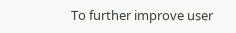To further improve user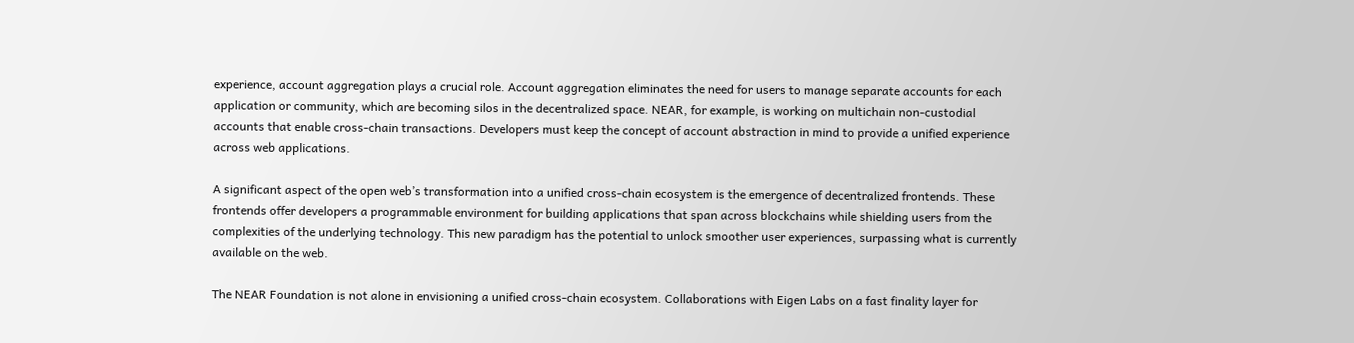experience, account aggregation plays a crucial role. Account aggregation eliminates the need for users to manage separate accounts for each application or community, which are becoming silos in the decentralized space. NEAR, for example, is working on multichain non-custodial accounts that enable cross-chain transactions. Developers must keep the concept of account abstraction in mind to provide a unified experience across web applications.

A significant aspect of the open web’s transformation into a unified cross-chain ecosystem is the emergence of decentralized frontends. These frontends offer developers a programmable environment for building applications that span across blockchains while shielding users from the complexities of the underlying technology. This new paradigm has the potential to unlock smoother user experiences, surpassing what is currently available on the web.

The NEAR Foundation is not alone in envisioning a unified cross-chain ecosystem. Collaborations with Eigen Labs on a fast finality layer for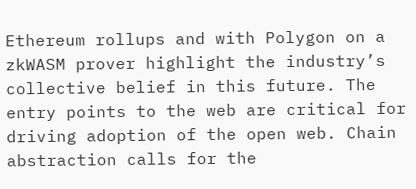Ethereum rollups and with Polygon on a zkWASM prover highlight the industry’s collective belief in this future. The entry points to the web are critical for driving adoption of the open web. Chain abstraction calls for the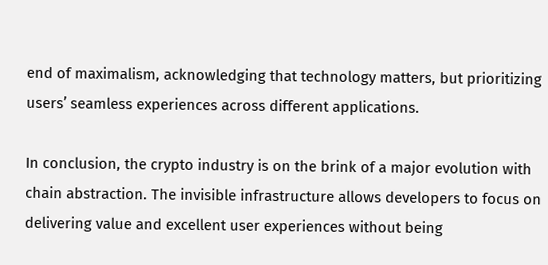end of maximalism, acknowledging that technology matters, but prioritizing users’ seamless experiences across different applications.

In conclusion, the crypto industry is on the brink of a major evolution with chain abstraction. The invisible infrastructure allows developers to focus on delivering value and excellent user experiences without being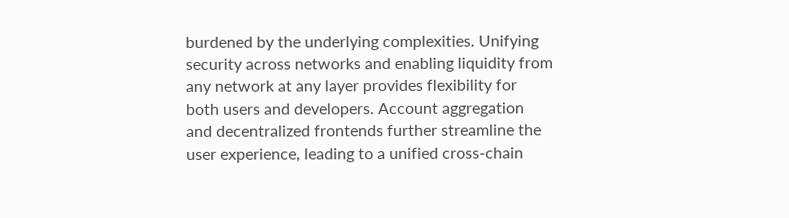burdened by the underlying complexities. Unifying security across networks and enabling liquidity from any network at any layer provides flexibility for both users and developers. Account aggregation and decentralized frontends further streamline the user experience, leading to a unified cross-chain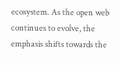ecosystem. As the open web continues to evolve, the emphasis shifts towards the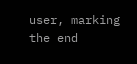user, marking the end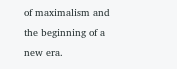of maximalism and the beginning of a new era.